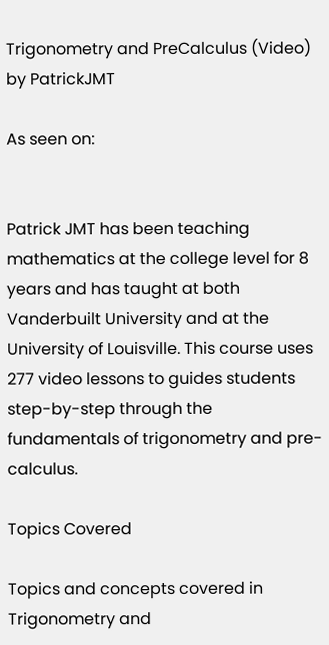Trigonometry and PreCalculus (Video) by PatrickJMT

As seen on:


Patrick JMT has been teaching mathematics at the college level for 8 years and has taught at both Vanderbuilt University and at the University of Louisville. This course uses 277 video lessons to guides students step-by-step through the fundamentals of trigonometry and pre-calculus.

Topics Covered

Topics and concepts covered in Trigonometry and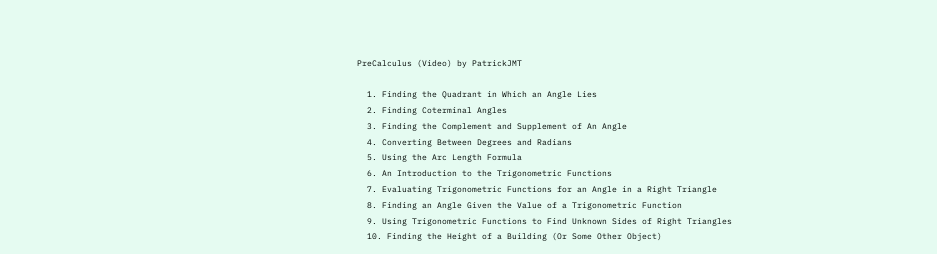PreCalculus (Video) by PatrickJMT

  1. Finding the Quadrant in Which an Angle Lies
  2. Finding Coterminal Angles
  3. Finding the Complement and Supplement of An Angle
  4. Converting Between Degrees and Radians
  5. Using the Arc Length Formula
  6. An Introduction to the Trigonometric Functions
  7. Evaluating Trigonometric Functions for an Angle in a Right Triangle
  8. Finding an Angle Given the Value of a Trigonometric Function
  9. Using Trigonometric Functions to Find Unknown Sides of Right Triangles
  10. Finding the Height of a Building (Or Some Other Object)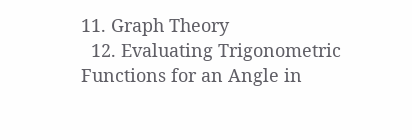11. Graph Theory
  12. Evaluating Trigonometric Functions for an Angle in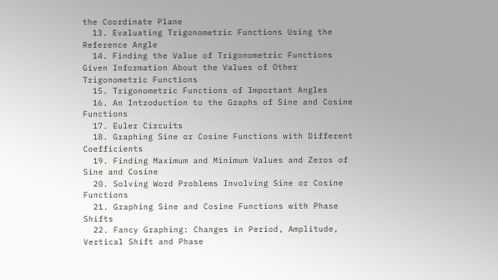the Coordinate Plane
  13. Evaluating Trigonometric Functions Using the Reference Angle
  14. Finding the Value of Trigonometric Functions Given Information About the Values of Other Trigonometric Functions
  15. Trigonometric Functions of Important Angles
  16. An Introduction to the Graphs of Sine and Cosine Functions
  17. Euler Circuits
  18. Graphing Sine or Cosine Functions with Different Coefficients
  19. Finding Maximum and Minimum Values and Zeros of Sine and Cosine
  20. Solving Word Problems Involving Sine or Cosine Functions
  21. Graphing Sine and Cosine Functions with Phase Shifts
  22. Fancy Graphing: Changes in Period, Amplitude, Vertical Shift and Phase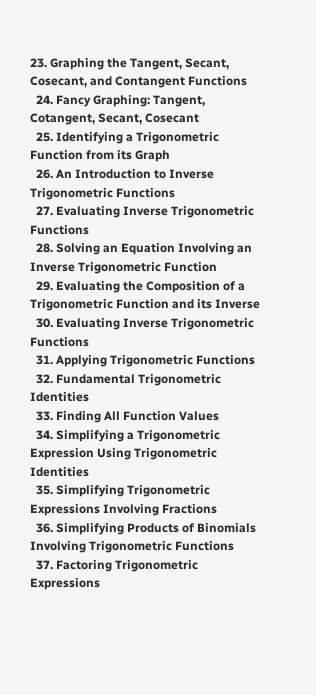23. Graphing the Tangent, Secant, Cosecant, and Contangent Functions
  24. Fancy Graphing: Tangent, Cotangent, Secant, Cosecant
  25. Identifying a Trigonometric Function from its Graph
  26. An Introduction to Inverse Trigonometric Functions
  27. Evaluating Inverse Trigonometric Functions
  28. Solving an Equation Involving an Inverse Trigonometric Function
  29. Evaluating the Composition of a Trigonometric Function and its Inverse
  30. Evaluating Inverse Trigonometric Functions
  31. Applying Trigonometric Functions
  32. Fundamental Trigonometric Identities
  33. Finding All Function Values
  34. Simplifying a Trigonometric Expression Using Trigonometric Identities
  35. Simplifying Trigonometric Expressions Involving Fractions
  36. Simplifying Products of Binomials Involving Trigonometric Functions
  37. Factoring Trigonometric Expressions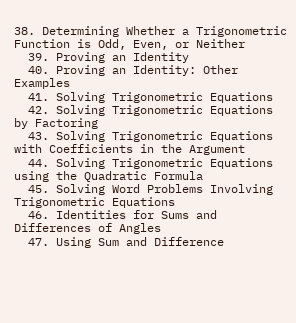38. Determining Whether a Trigonometric Function is Odd, Even, or Neither
  39. Proving an Identity
  40. Proving an Identity: Other Examples
  41. Solving Trigonometric Equations
  42. Solving Trigonometric Equations by Factoring
  43. Solving Trigonometric Equations with Coefficients in the Argument
  44. Solving Trigonometric Equations using the Quadratic Formula
  45. Solving Word Problems Involving Trigonometric Equations
  46. Identities for Sums and Differences of Angles
  47. Using Sum and Difference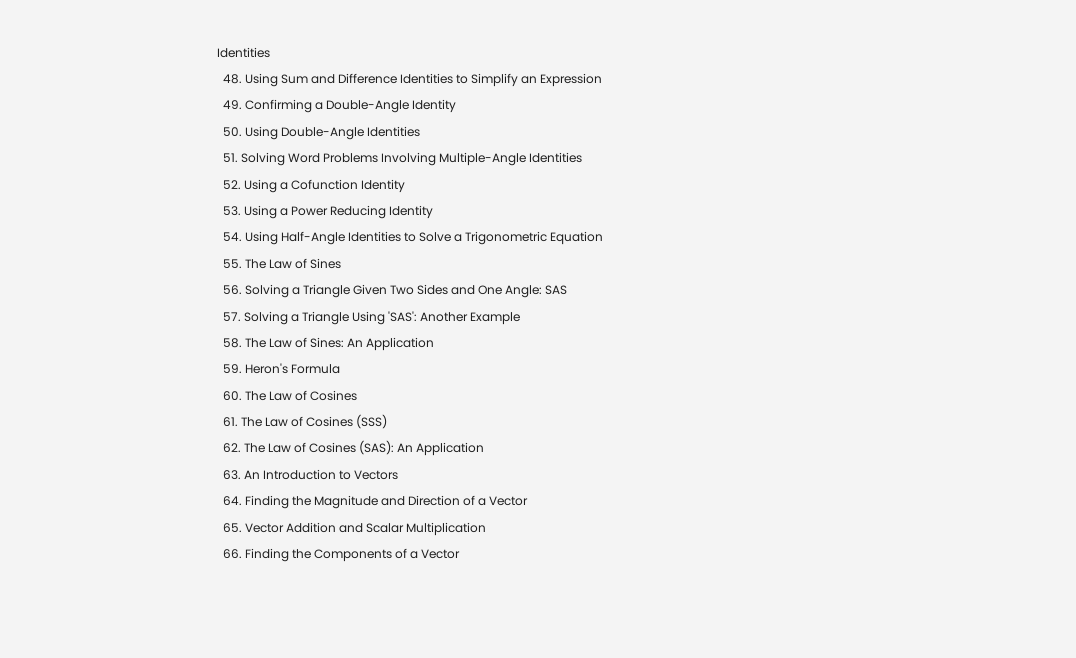Identities
  48. Using Sum and Difference Identities to Simplify an Expression
  49. Confirming a Double-Angle Identity
  50. Using Double-Angle Identities
  51. Solving Word Problems Involving Multiple-Angle Identities
  52. Using a Cofunction Identity
  53. Using a Power Reducing Identity
  54. Using Half-Angle Identities to Solve a Trigonometric Equation
  55. The Law of Sines
  56. Solving a Triangle Given Two Sides and One Angle: SAS
  57. Solving a Triangle Using 'SAS': Another Example
  58. The Law of Sines: An Application
  59. Heron's Formula
  60. The Law of Cosines
  61. The Law of Cosines (SSS)
  62. The Law of Cosines (SAS): An Application
  63. An Introduction to Vectors
  64. Finding the Magnitude and Direction of a Vector
  65. Vector Addition and Scalar Multiplication
  66. Finding the Components of a Vector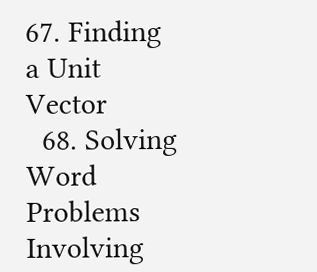67. Finding a Unit Vector
  68. Solving Word Problems Involving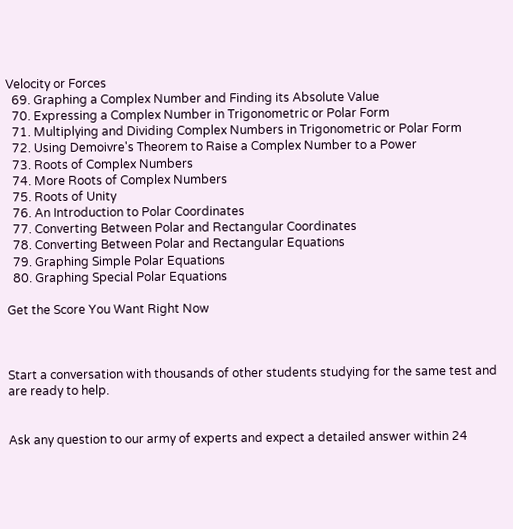Velocity or Forces
  69. Graphing a Complex Number and Finding its Absolute Value
  70. Expressing a Complex Number in Trigonometric or Polar Form
  71. Multiplying and Dividing Complex Numbers in Trigonometric or Polar Form
  72. Using Demoivre's Theorem to Raise a Complex Number to a Power
  73. Roots of Complex Numbers
  74. More Roots of Complex Numbers
  75. Roots of Unity
  76. An Introduction to Polar Coordinates
  77. Converting Between Polar and Rectangular Coordinates
  78. Converting Between Polar and Rectangular Equations
  79. Graphing Simple Polar Equations
  80. Graphing Special Polar Equations

Get the Score You Want Right Now



Start a conversation with thousands of other students studying for the same test and are ready to help.


Ask any question to our army of experts and expect a detailed answer within 24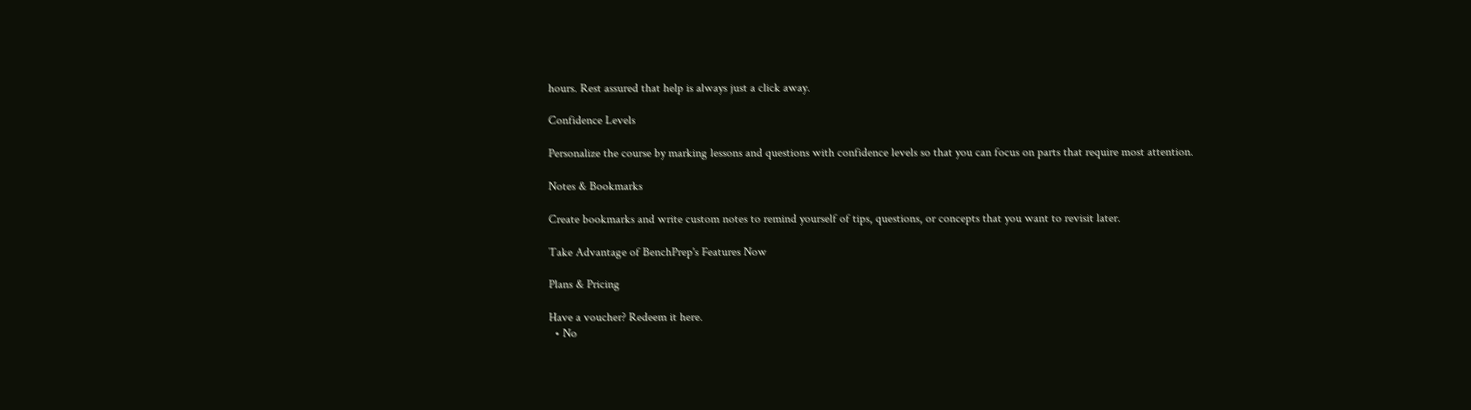hours. Rest assured that help is always just a click away.

Confidence Levels

Personalize the course by marking lessons and questions with confidence levels so that you can focus on parts that require most attention.

Notes & Bookmarks

Create bookmarks and write custom notes to remind yourself of tips, questions, or concepts that you want to revisit later.

Take Advantage of BenchPrep's Features Now

Plans & Pricing

Have a voucher? Redeem it here.
  • No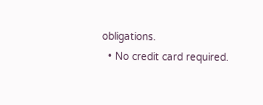obligations.
  • No credit card required.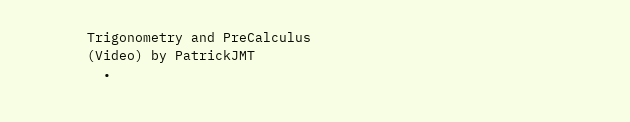Trigonometry and PreCalculus (Video) by PatrickJMT
  •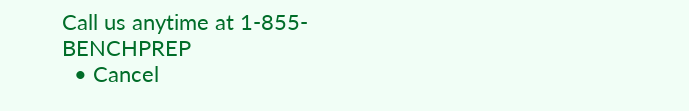Call us anytime at 1-855-BENCHPREP
  • Cancel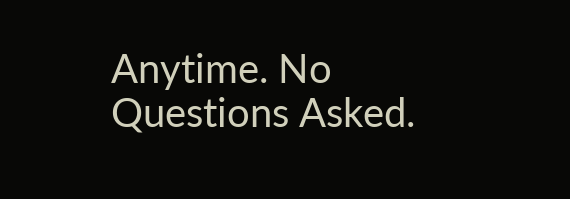Anytime. No Questions Asked.